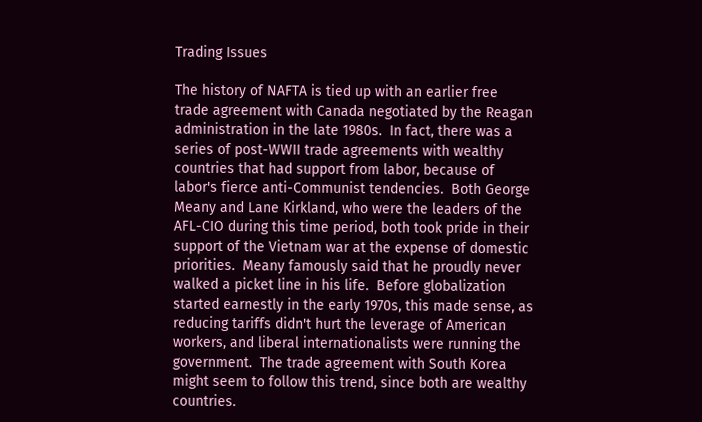Trading Issues

The history of NAFTA is tied up with an earlier free trade agreement with Canada negotiated by the Reagan administration in the late 1980s.  In fact, there was a series of post-WWII trade agreements with wealthy countries that had support from labor, because of labor's fierce anti-Communist tendencies.  Both George Meany and Lane Kirkland, who were the leaders of the AFL-CIO during this time period, both took pride in their support of the Vietnam war at the expense of domestic priorities.  Meany famously said that he proudly never walked a picket line in his life.  Before globalization started earnestly in the early 1970s, this made sense, as reducing tariffs didn't hurt the leverage of American workers, and liberal internationalists were running the government.  The trade agreement with South Korea might seem to follow this trend, since both are wealthy countries.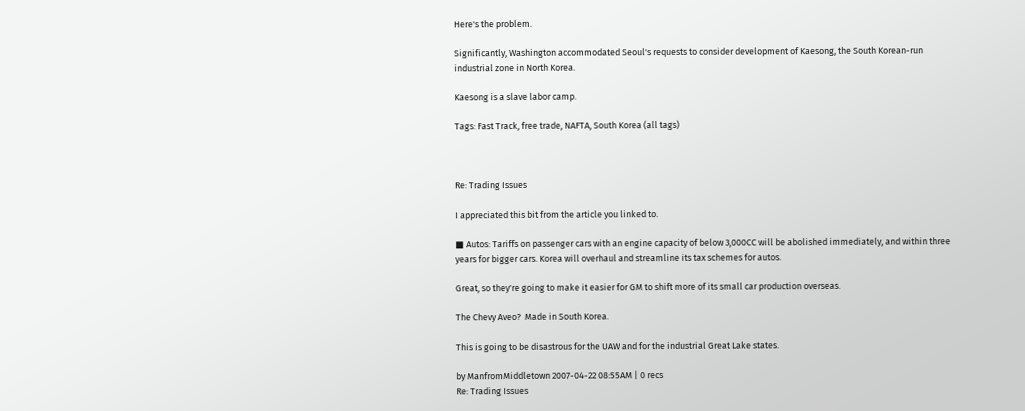Here's the problem.

Significantly, Washington accommodated Seoul's requests to consider development of Kaesong, the South Korean-run industrial zone in North Korea.

Kaesong is a slave labor camp.

Tags: Fast Track, free trade, NAFTA, South Korea (all tags)



Re: Trading Issues

I appreciated this bit from the article you linked to.

■ Autos: Tariffs on passenger cars with an engine capacity of below 3,000CC will be abolished immediately, and within three years for bigger cars. Korea will overhaul and streamline its tax schemes for autos.

Great, so they're going to make it easier for GM to shift more of its small car production overseas.

The Chevy Aveo?  Made in South Korea.

This is going to be disastrous for the UAW and for the industrial Great Lake states.

by ManfromMiddletown 2007-04-22 08:55AM | 0 recs
Re: Trading Issues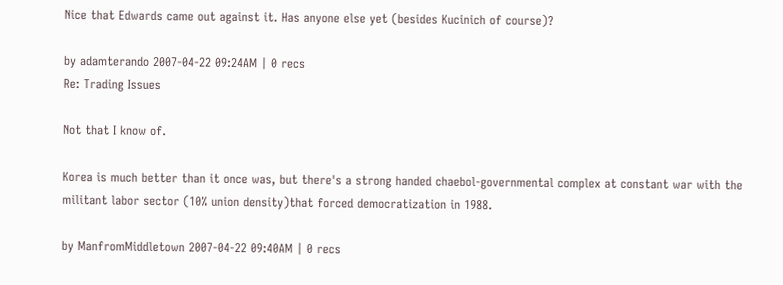Nice that Edwards came out against it. Has anyone else yet (besides Kucinich of course)?

by adamterando 2007-04-22 09:24AM | 0 recs
Re: Trading Issues

Not that I know of.

Korea is much better than it once was, but there's a strong handed chaebol-governmental complex at constant war with the militant labor sector (10% union density)that forced democratization in 1988.

by ManfromMiddletown 2007-04-22 09:40AM | 0 recs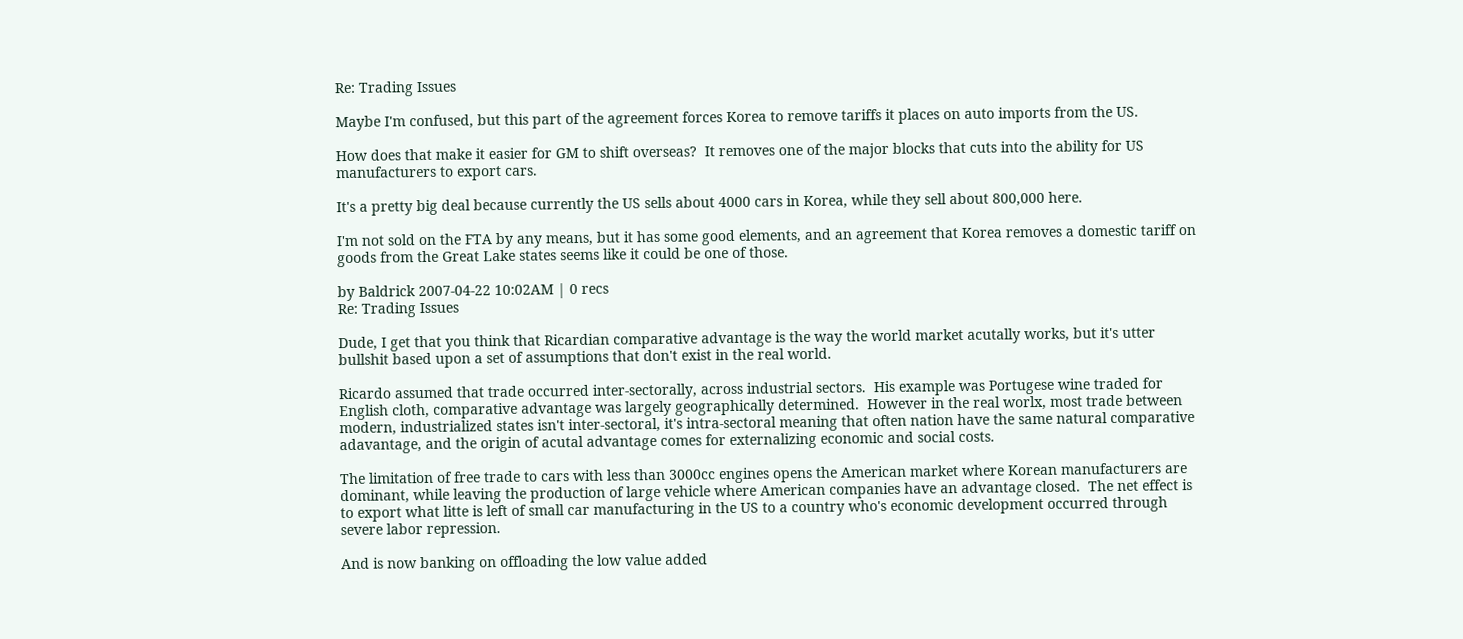Re: Trading Issues

Maybe I'm confused, but this part of the agreement forces Korea to remove tariffs it places on auto imports from the US.

How does that make it easier for GM to shift overseas?  It removes one of the major blocks that cuts into the ability for US manufacturers to export cars.

It's a pretty big deal because currently the US sells about 4000 cars in Korea, while they sell about 800,000 here.

I'm not sold on the FTA by any means, but it has some good elements, and an agreement that Korea removes a domestic tariff on goods from the Great Lake states seems like it could be one of those.

by Baldrick 2007-04-22 10:02AM | 0 recs
Re: Trading Issues

Dude, I get that you think that Ricardian comparative advantage is the way the world market acutally works, but it's utter bullshit based upon a set of assumptions that don't exist in the real world.

Ricardo assumed that trade occurred inter-sectorally, across industrial sectors.  His example was Portugese wine traded for English cloth, comparative advantage was largely geographically determined.  However in the real worlx, most trade between modern, industrialized states isn't inter-sectoral, it's intra-sectoral meaning that often nation have the same natural comparative adavantage, and the origin of acutal advantage comes for externalizing economic and social costs.

The limitation of free trade to cars with less than 3000cc engines opens the American market where Korean manufacturers are dominant, while leaving the production of large vehicle where American companies have an advantage closed.  The net effect is to export what litte is left of small car manufacturing in the US to a country who's economic development occurred through severe labor repression.

And is now banking on offloading the low value added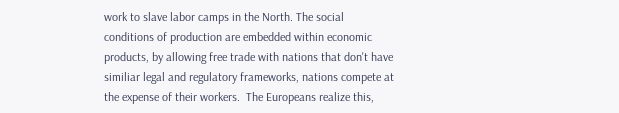work to slave labor camps in the North. The social conditions of production are embedded within economic products, by allowing free trade with nations that don't have similiar legal and regulatory frameworks, nations compete at the expense of their workers.  The Europeans realize this,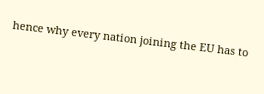hence why every nation joining the EU has to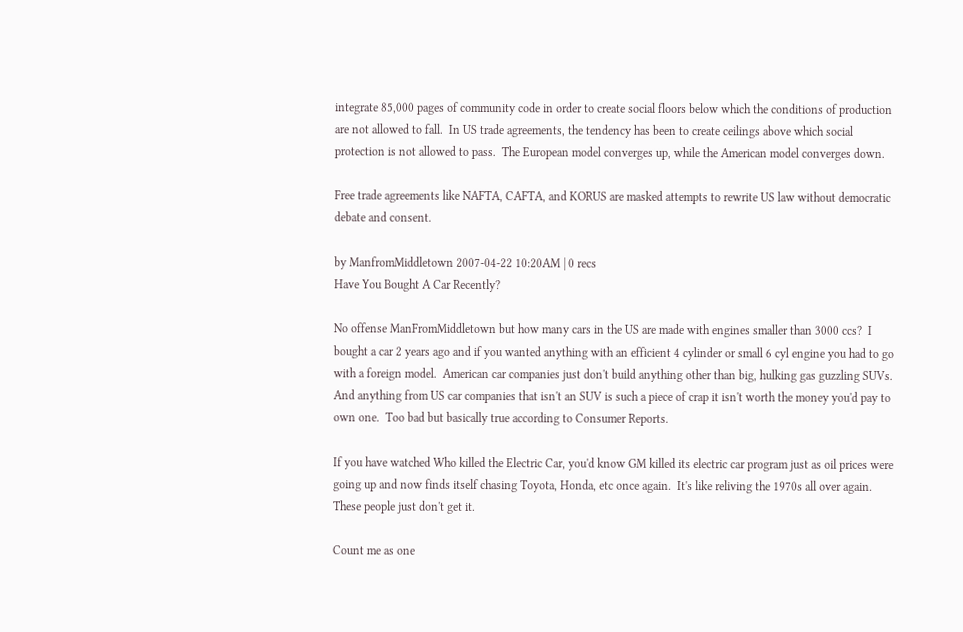integrate 85,000 pages of community code in order to create social floors below which the conditions of production are not allowed to fall.  In US trade agreements, the tendency has been to create ceilings above which social protection is not allowed to pass.  The European model converges up, while the American model converges down.

Free trade agreements like NAFTA, CAFTA, and KORUS are masked attempts to rewrite US law without democratic debate and consent.

by ManfromMiddletown 2007-04-22 10:20AM | 0 recs
Have You Bought A Car Recently?

No offense ManFromMiddletown but how many cars in the US are made with engines smaller than 3000 ccs?  I bought a car 2 years ago and if you wanted anything with an efficient 4 cylinder or small 6 cyl engine you had to go with a foreign model.  American car companies just don't build anything other than big, hulking gas guzzling SUVs.  And anything from US car companies that isn't an SUV is such a piece of crap it isn't worth the money you'd pay to own one.  Too bad but basically true according to Consumer Reports.

If you have watched Who killed the Electric Car, you'd know GM killed its electric car program just as oil prices were going up and now finds itself chasing Toyota, Honda, etc once again.  It's like reliving the 1970s all over again.  These people just don't get it.

Count me as one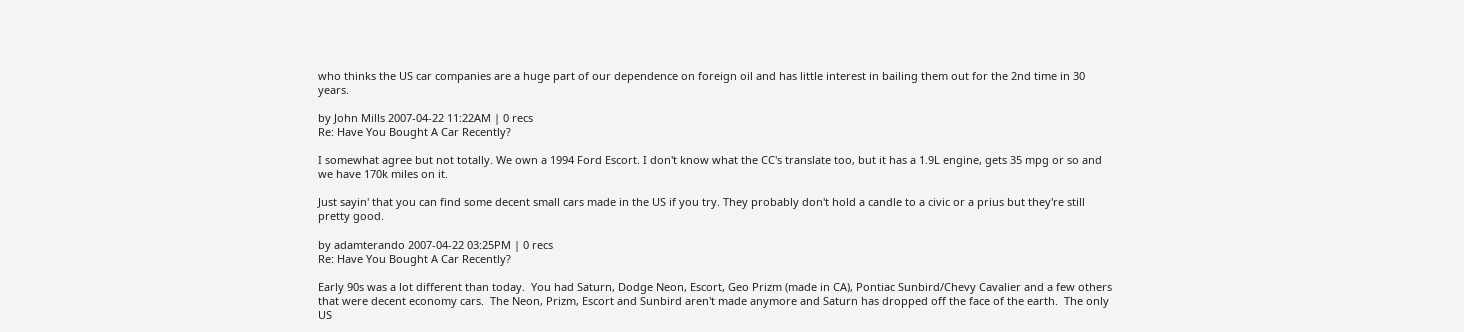who thinks the US car companies are a huge part of our dependence on foreign oil and has little interest in bailing them out for the 2nd time in 30 years.

by John Mills 2007-04-22 11:22AM | 0 recs
Re: Have You Bought A Car Recently?

I somewhat agree but not totally. We own a 1994 Ford Escort. I don't know what the CC's translate too, but it has a 1.9L engine, gets 35 mpg or so and we have 170k miles on it.

Just sayin' that you can find some decent small cars made in the US if you try. They probably don't hold a candle to a civic or a prius but they're still pretty good.

by adamterando 2007-04-22 03:25PM | 0 recs
Re: Have You Bought A Car Recently?

Early 90s was a lot different than today.  You had Saturn, Dodge Neon, Escort, Geo Prizm (made in CA), Pontiac Sunbird/Chevy Cavalier and a few others that were decent economy cars.  The Neon, Prizm, Escort and Sunbird aren't made anymore and Saturn has dropped off the face of the earth.  The only US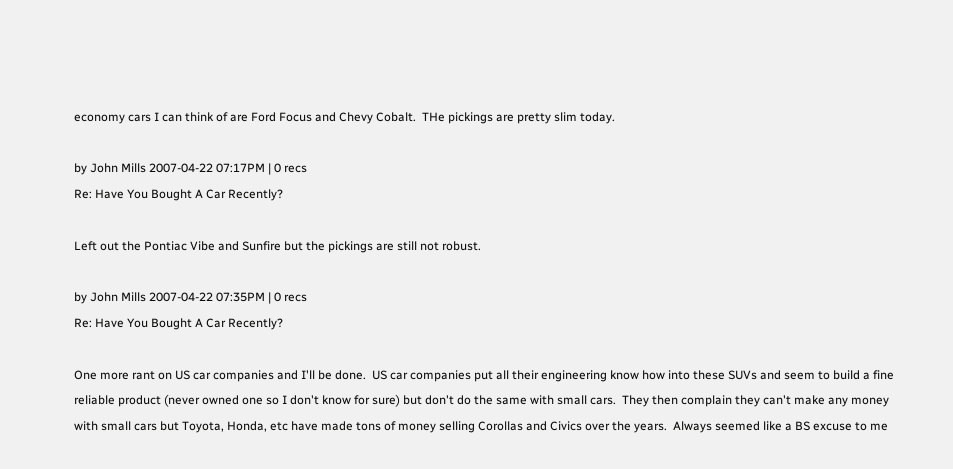economy cars I can think of are Ford Focus and Chevy Cobalt.  THe pickings are pretty slim today.

by John Mills 2007-04-22 07:17PM | 0 recs
Re: Have You Bought A Car Recently?

Left out the Pontiac Vibe and Sunfire but the pickings are still not robust.

by John Mills 2007-04-22 07:35PM | 0 recs
Re: Have You Bought A Car Recently?

One more rant on US car companies and I'll be done.  US car companies put all their engineering know how into these SUVs and seem to build a fine reliable product (never owned one so I don't know for sure) but don't do the same with small cars.  They then complain they can't make any money with small cars but Toyota, Honda, etc have made tons of money selling Corollas and Civics over the years.  Always seemed like a BS excuse to me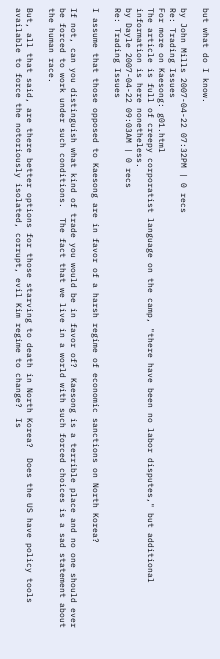but what do I know.

by John Mills 2007-04-22 07:32PM | 0 recs
Re: Trading Issues
For more on Kaesong: g01.html
The article is full of creepy corporatist language on the camp, "there have been no labor disputes," but additional information is here nonetheless.
by Dayle 2007-04-22 09:03AM | 0 recs
Re: Trading Issues

I assume that those opposed to Kaesong are in favor of a harsh regime of economic sanctions on North Korea?

If not, can you distinguish what kind of trade you would be in favor of?  Kaesong is a terrible place and no one should ever be forced to work under such conditions.  The fact that we live in a world with such forced choices is a sad statement about the human race.

But, all that said, are there better options for those starving to death in North Korea?  Does the US have policy tools available to force the notoriously isolated, corrupt, evil Kim regime to change?  Is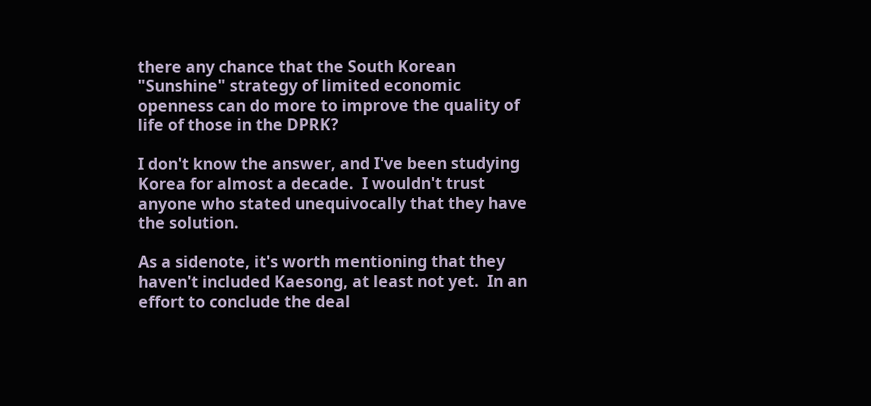there any chance that the South Korean "Sunshine" strategy of limited economic openness can do more to improve the quality of life of those in the DPRK?

I don't know the answer, and I've been studying Korea for almost a decade.  I wouldn't trust anyone who stated unequivocally that they have the solution.

As a sidenote, it's worth mentioning that they haven't included Kaesong, at least not yet.  In an effort to conclude the deal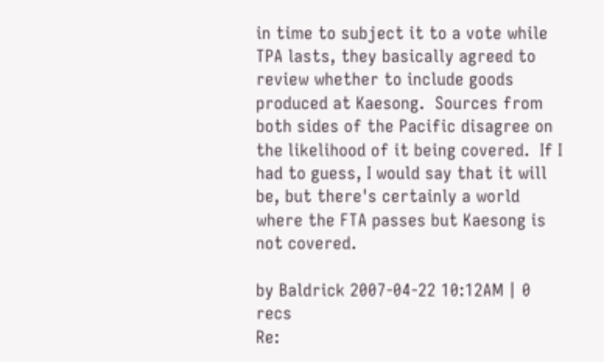in time to subject it to a vote while TPA lasts, they basically agreed to review whether to include goods produced at Kaesong.  Sources from both sides of the Pacific disagree on the likelihood of it being covered.  If I had to guess, I would say that it will be, but there's certainly a world where the FTA passes but Kaesong is not covered.

by Baldrick 2007-04-22 10:12AM | 0 recs
Re: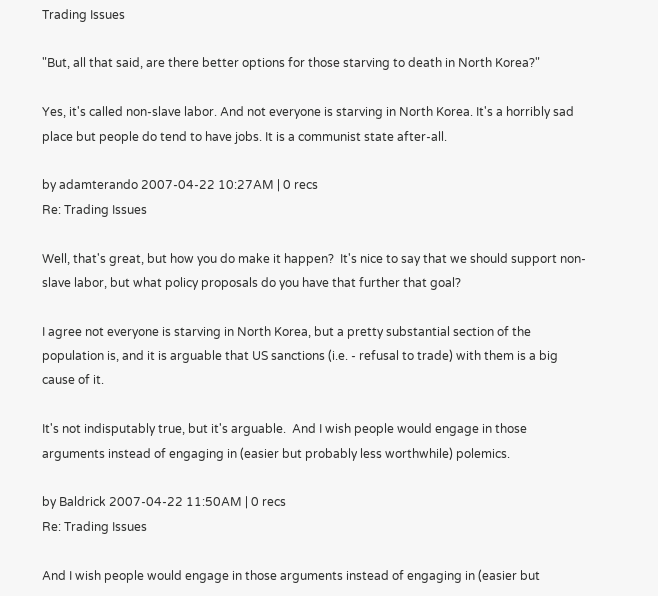Trading Issues

"But, all that said, are there better options for those starving to death in North Korea?"

Yes, it's called non-slave labor. And not everyone is starving in North Korea. It's a horribly sad place but people do tend to have jobs. It is a communist state after-all.

by adamterando 2007-04-22 10:27AM | 0 recs
Re: Trading Issues

Well, that's great, but how you do make it happen?  It's nice to say that we should support non-slave labor, but what policy proposals do you have that further that goal?

I agree not everyone is starving in North Korea, but a pretty substantial section of the population is, and it is arguable that US sanctions (i.e. - refusal to trade) with them is a big cause of it.

It's not indisputably true, but it's arguable.  And I wish people would engage in those arguments instead of engaging in (easier but probably less worthwhile) polemics.

by Baldrick 2007-04-22 11:50AM | 0 recs
Re: Trading Issues

And I wish people would engage in those arguments instead of engaging in (easier but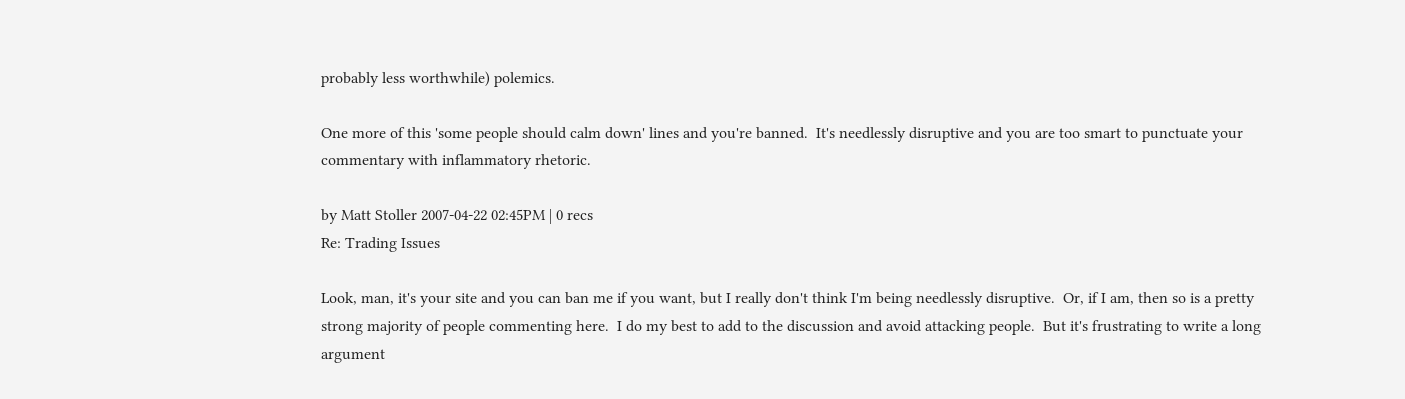probably less worthwhile) polemics.

One more of this 'some people should calm down' lines and you're banned.  It's needlessly disruptive and you are too smart to punctuate your commentary with inflammatory rhetoric.

by Matt Stoller 2007-04-22 02:45PM | 0 recs
Re: Trading Issues

Look, man, it's your site and you can ban me if you want, but I really don't think I'm being needlessly disruptive.  Or, if I am, then so is a pretty strong majority of people commenting here.  I do my best to add to the discussion and avoid attacking people.  But it's frustrating to write a long argument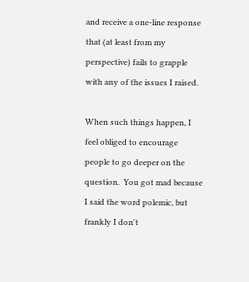and receive a one-line response that (at least from my perspective) fails to grapple with any of the issues I raised.

When such things happen, I feel obliged to encourage people to go deeper on the question.  You got mad because I said the word polemic, but frankly I don't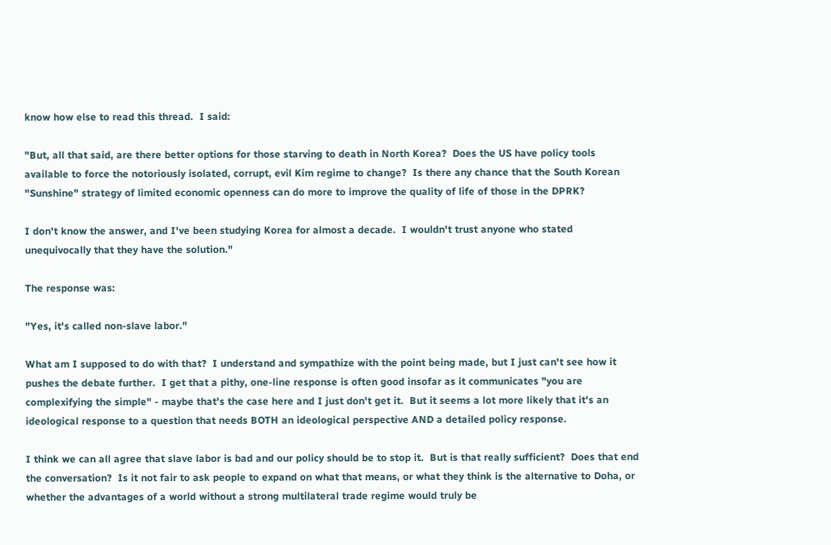know how else to read this thread.  I said:

"But, all that said, are there better options for those starving to death in North Korea?  Does the US have policy tools available to force the notoriously isolated, corrupt, evil Kim regime to change?  Is there any chance that the South Korean "Sunshine" strategy of limited economic openness can do more to improve the quality of life of those in the DPRK?

I don't know the answer, and I've been studying Korea for almost a decade.  I wouldn't trust anyone who stated unequivocally that they have the solution."

The response was:

"Yes, it's called non-slave labor."

What am I supposed to do with that?  I understand and sympathize with the point being made, but I just can't see how it pushes the debate further.  I get that a pithy, one-line response is often good insofar as it communicates "you are complexifying the simple" - maybe that's the case here and I just don't get it.  But it seems a lot more likely that it's an ideological response to a question that needs BOTH an ideological perspective AND a detailed policy response.

I think we can all agree that slave labor is bad and our policy should be to stop it.  But is that really sufficient?  Does that end the conversation?  Is it not fair to ask people to expand on what that means, or what they think is the alternative to Doha, or whether the advantages of a world without a strong multilateral trade regime would truly be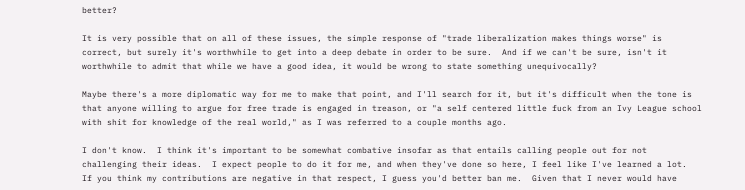better?

It is very possible that on all of these issues, the simple response of "trade liberalization makes things worse" is correct, but surely it's worthwhile to get into a deep debate in order to be sure.  And if we can't be sure, isn't it worthwhile to admit that while we have a good idea, it would be wrong to state something unequivocally?

Maybe there's a more diplomatic way for me to make that point, and I'll search for it, but it's difficult when the tone is that anyone willing to argue for free trade is engaged in treason, or "a self centered little fuck from an Ivy League school with shit for knowledge of the real world," as I was referred to a couple months ago.

I don't know.  I think it's important to be somewhat combative insofar as that entails calling people out for not challenging their ideas.  I expect people to do it for me, and when they've done so here, I feel like I've learned a lot.  If you think my contributions are negative in that respect, I guess you'd better ban me.  Given that I never would have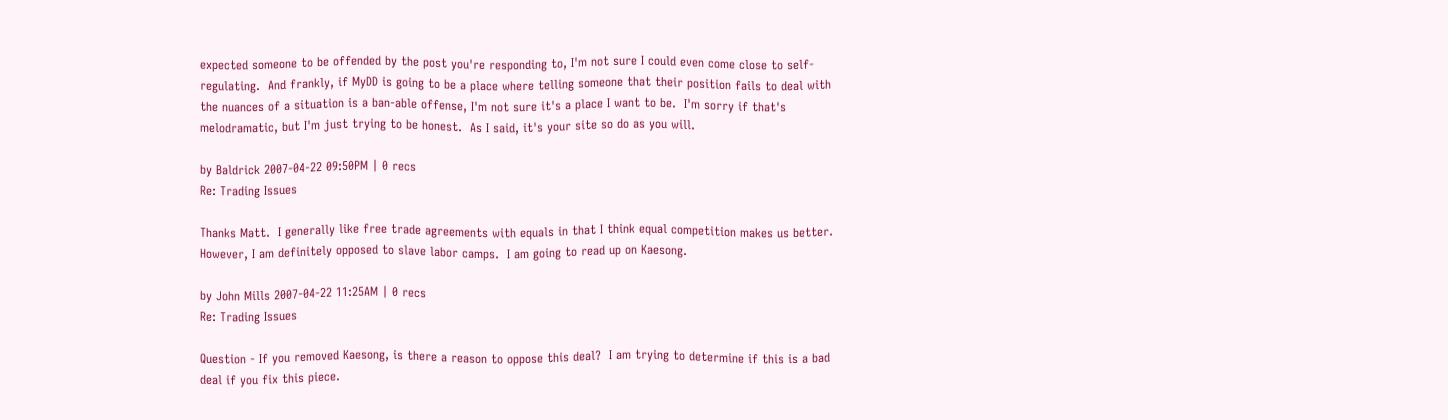expected someone to be offended by the post you're responding to, I'm not sure I could even come close to self-regulating.  And frankly, if MyDD is going to be a place where telling someone that their position fails to deal with the nuances of a situation is a ban-able offense, I'm not sure it's a place I want to be.  I'm sorry if that's melodramatic, but I'm just trying to be honest.  As I said, it's your site so do as you will.

by Baldrick 2007-04-22 09:50PM | 0 recs
Re: Trading Issues

Thanks Matt.  I generally like free trade agreements with equals in that I think equal competition makes us better.  However, I am definitely opposed to slave labor camps.  I am going to read up on Kaesong.

by John Mills 2007-04-22 11:25AM | 0 recs
Re: Trading Issues

Question - If you removed Kaesong, is there a reason to oppose this deal?  I am trying to determine if this is a bad deal if you fix this piece.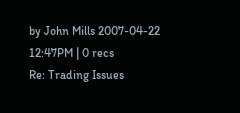by John Mills 2007-04-22 12:47PM | 0 recs
Re: Trading Issues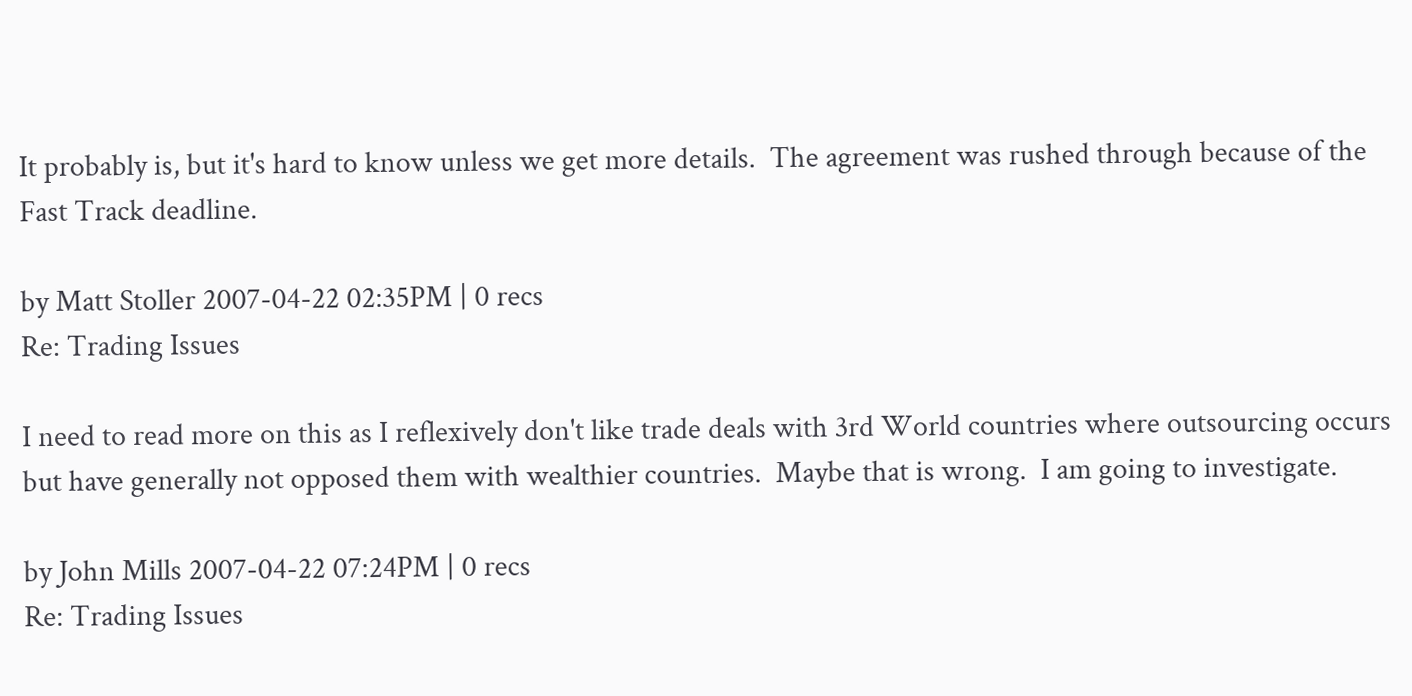It probably is, but it's hard to know unless we get more details.  The agreement was rushed through because of the Fast Track deadline.

by Matt Stoller 2007-04-22 02:35PM | 0 recs
Re: Trading Issues

I need to read more on this as I reflexively don't like trade deals with 3rd World countries where outsourcing occurs but have generally not opposed them with wealthier countries.  Maybe that is wrong.  I am going to investigate.

by John Mills 2007-04-22 07:24PM | 0 recs
Re: Trading Issues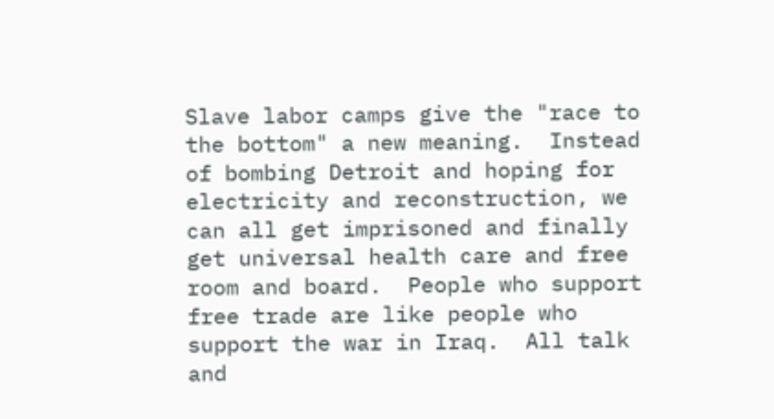Slave labor camps give the "race to the bottom" a new meaning.  Instead of bombing Detroit and hoping for electricity and reconstruction, we can all get imprisoned and finally get universal health care and free room and board.  People who support free trade are like people who support the war in Iraq.  All talk and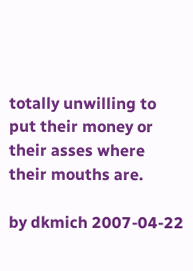totally unwilling to put their money or their asses where their mouths are.

by dkmich 2007-04-22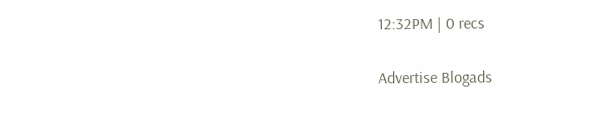12:32PM | 0 recs


Advertise Blogads